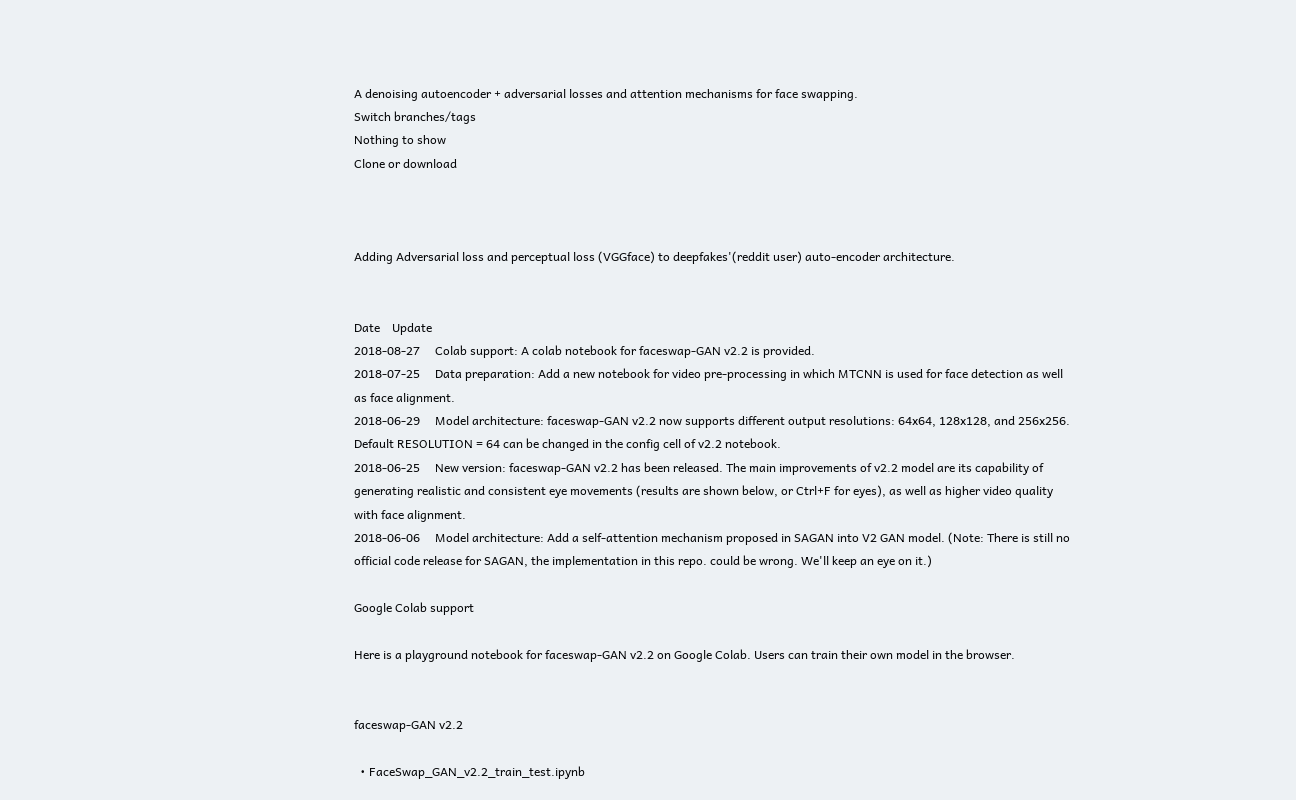A denoising autoencoder + adversarial losses and attention mechanisms for face swapping.
Switch branches/tags
Nothing to show
Clone or download



Adding Adversarial loss and perceptual loss (VGGface) to deepfakes'(reddit user) auto-encoder architecture.


Date    Update
2018-08-27     Colab support: A colab notebook for faceswap-GAN v2.2 is provided.
2018-07-25     Data preparation: Add a new notebook for video pre-processing in which MTCNN is used for face detection as well as face alignment.
2018-06-29     Model architecture: faceswap-GAN v2.2 now supports different output resolutions: 64x64, 128x128, and 256x256. Default RESOLUTION = 64 can be changed in the config cell of v2.2 notebook.
2018-06-25     New version: faceswap-GAN v2.2 has been released. The main improvements of v2.2 model are its capability of generating realistic and consistent eye movements (results are shown below, or Ctrl+F for eyes), as well as higher video quality with face alignment.
2018-06-06     Model architecture: Add a self-attention mechanism proposed in SAGAN into V2 GAN model. (Note: There is still no official code release for SAGAN, the implementation in this repo. could be wrong. We'll keep an eye on it.)

Google Colab support

Here is a playground notebook for faceswap-GAN v2.2 on Google Colab. Users can train their own model in the browser.


faceswap-GAN v2.2

  • FaceSwap_GAN_v2.2_train_test.ipynb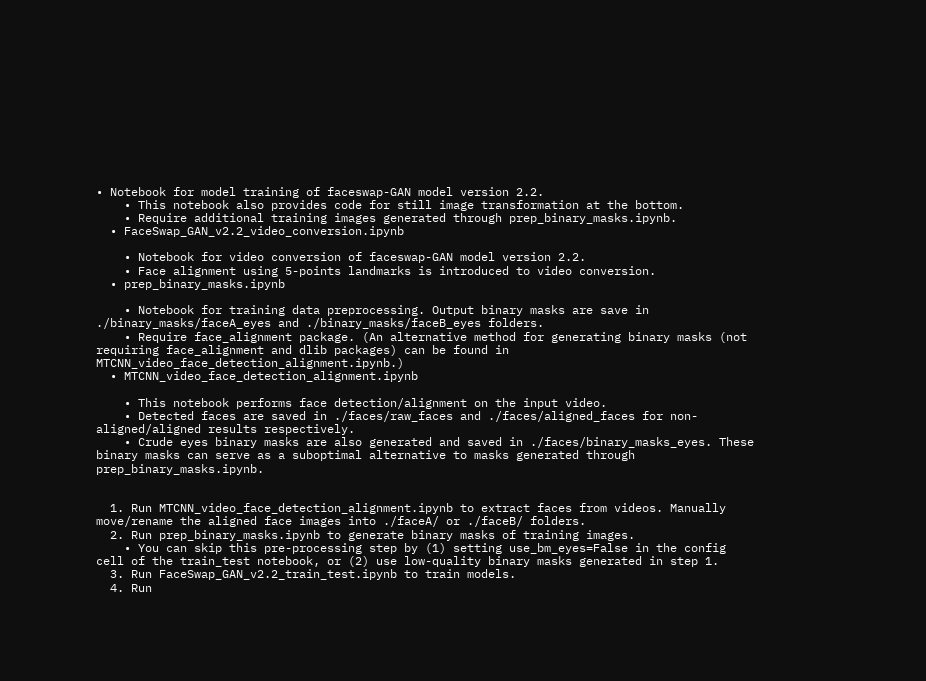• Notebook for model training of faceswap-GAN model version 2.2.
    • This notebook also provides code for still image transformation at the bottom.
    • Require additional training images generated through prep_binary_masks.ipynb.
  • FaceSwap_GAN_v2.2_video_conversion.ipynb

    • Notebook for video conversion of faceswap-GAN model version 2.2.
    • Face alignment using 5-points landmarks is introduced to video conversion.
  • prep_binary_masks.ipynb

    • Notebook for training data preprocessing. Output binary masks are save in ./binary_masks/faceA_eyes and ./binary_masks/faceB_eyes folders.
    • Require face_alignment package. (An alternative method for generating binary masks (not requiring face_alignment and dlib packages) can be found in MTCNN_video_face_detection_alignment.ipynb.)
  • MTCNN_video_face_detection_alignment.ipynb

    • This notebook performs face detection/alignment on the input video.
    • Detected faces are saved in ./faces/raw_faces and ./faces/aligned_faces for non-aligned/aligned results respectively.
    • Crude eyes binary masks are also generated and saved in ./faces/binary_masks_eyes. These binary masks can serve as a suboptimal alternative to masks generated through prep_binary_masks.ipynb.


  1. Run MTCNN_video_face_detection_alignment.ipynb to extract faces from videos. Manually move/rename the aligned face images into ./faceA/ or ./faceB/ folders.
  2. Run prep_binary_masks.ipynb to generate binary masks of training images.
    • You can skip this pre-processing step by (1) setting use_bm_eyes=False in the config cell of the train_test notebook, or (2) use low-quality binary masks generated in step 1.
  3. Run FaceSwap_GAN_v2.2_train_test.ipynb to train models.
  4. Run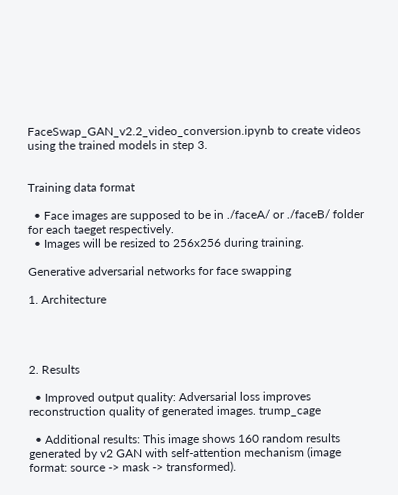FaceSwap_GAN_v2.2_video_conversion.ipynb to create videos using the trained models in step 3.


Training data format

  • Face images are supposed to be in ./faceA/ or ./faceB/ folder for each taeget respectively.
  • Images will be resized to 256x256 during training.

Generative adversarial networks for face swapping

1. Architecture




2. Results

  • Improved output quality: Adversarial loss improves reconstruction quality of generated images. trump_cage

  • Additional results: This image shows 160 random results generated by v2 GAN with self-attention mechanism (image format: source -> mask -> transformed).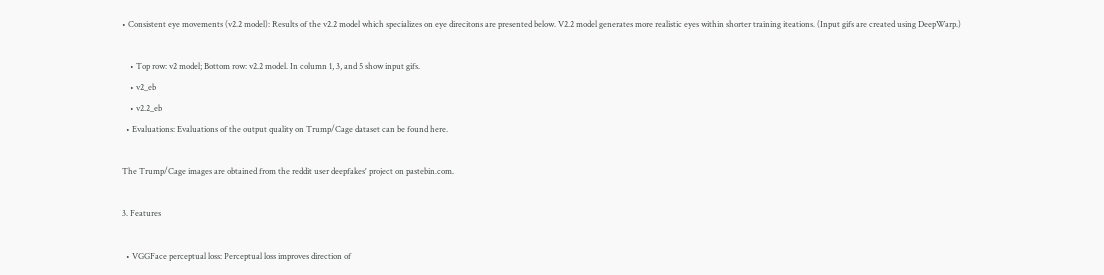• Consistent eye movements (v2.2 model): Results of the v2.2 model which specializes on eye direcitons are presented below. V2.2 model generates more realistic eyes within shorter training iteations. (Input gifs are created using DeepWarp.)

    • Top row: v2 model; Bottom row: v2.2 model. In column 1, 3, and 5 show input gifs.
    • v2_eb
    • v2.2_eb
  • Evaluations: Evaluations of the output quality on Trump/Cage dataset can be found here.

The Trump/Cage images are obtained from the reddit user deepfakes' project on pastebin.com.

3. Features

  • VGGFace perceptual loss: Perceptual loss improves direction of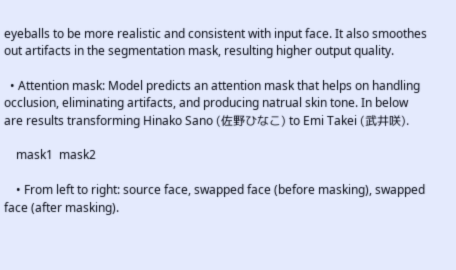eyeballs to be more realistic and consistent with input face. It also smoothes out artifacts in the segmentation mask, resulting higher output quality.

  • Attention mask: Model predicts an attention mask that helps on handling occlusion, eliminating artifacts, and producing natrual skin tone. In below are results transforming Hinako Sano (佐野ひなこ) to Emi Takei (武井咲).

    mask1  mask2

    • From left to right: source face, swapped face (before masking), swapped face (after masking).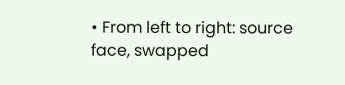• From left to right: source face, swapped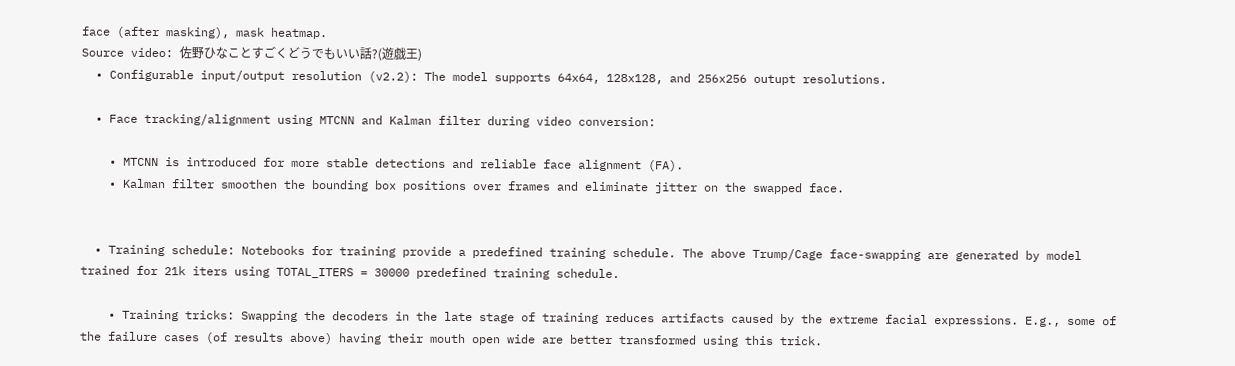face (after masking), mask heatmap.
Source video: 佐野ひなことすごくどうでもいい話?(遊戯王)
  • Configurable input/output resolution (v2.2): The model supports 64x64, 128x128, and 256x256 outupt resolutions.

  • Face tracking/alignment using MTCNN and Kalman filter during video conversion:

    • MTCNN is introduced for more stable detections and reliable face alignment (FA).
    • Kalman filter smoothen the bounding box positions over frames and eliminate jitter on the swapped face.


  • Training schedule: Notebooks for training provide a predefined training schedule. The above Trump/Cage face-swapping are generated by model trained for 21k iters using TOTAL_ITERS = 30000 predefined training schedule.

    • Training tricks: Swapping the decoders in the late stage of training reduces artifacts caused by the extreme facial expressions. E.g., some of the failure cases (of results above) having their mouth open wide are better transformed using this trick.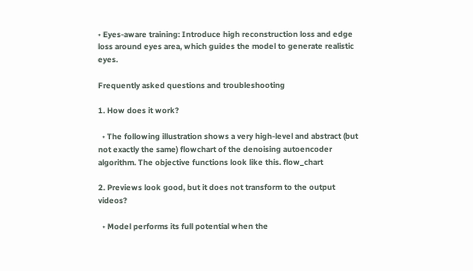• Eyes-aware training: Introduce high reconstruction loss and edge loss around eyes area, which guides the model to generate realistic eyes.

Frequently asked questions and troubleshooting

1. How does it work?

  • The following illustration shows a very high-level and abstract (but not exactly the same) flowchart of the denoising autoencoder algorithm. The objective functions look like this. flow_chart

2. Previews look good, but it does not transform to the output videos?

  • Model performs its full potential when the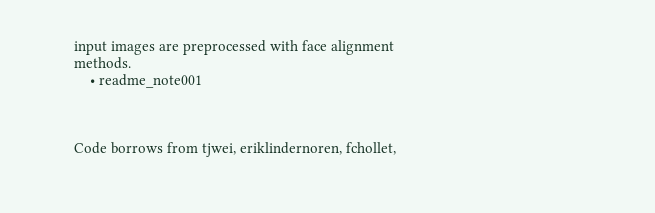input images are preprocessed with face alignment methods.
    • readme_note001



Code borrows from tjwei, eriklindernoren, fchollet,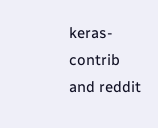keras-contrib and reddit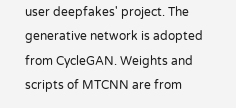user deepfakes' project. The generative network is adopted from CycleGAN. Weights and scripts of MTCNN are from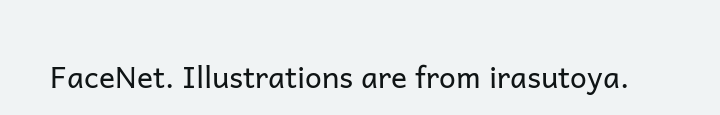FaceNet. Illustrations are from irasutoya.